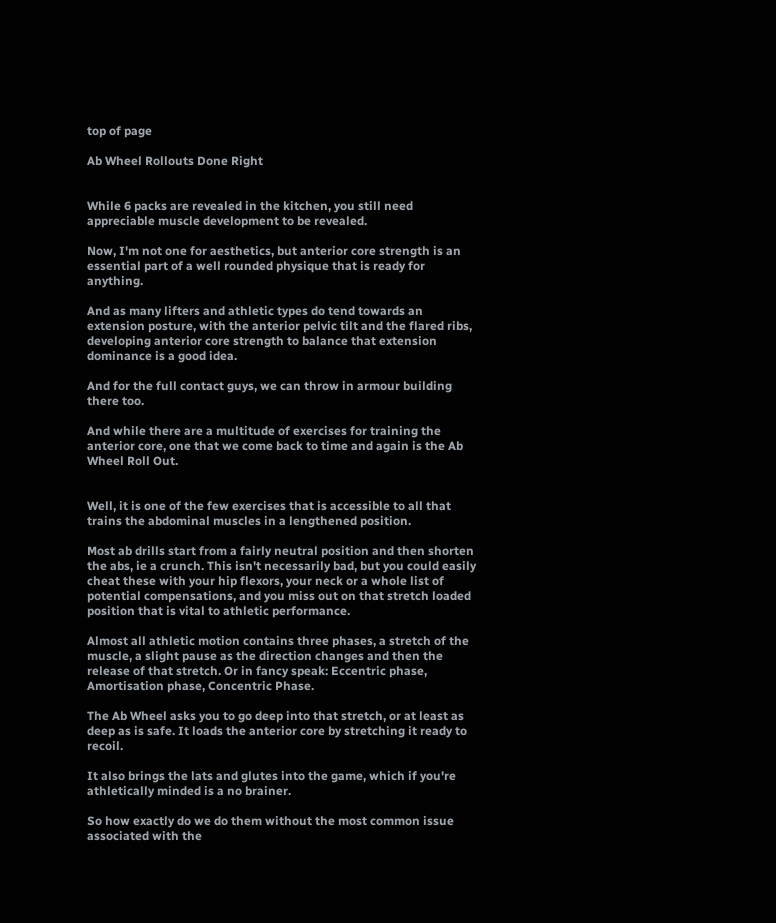top of page

Ab Wheel Rollouts Done Right


While 6 packs are revealed in the kitchen, you still need appreciable muscle development to be revealed.

Now, I'm not one for aesthetics, but anterior core strength is an essential part of a well rounded physique that is ready for anything.

And as many lifters and athletic types do tend towards an extension posture, with the anterior pelvic tilt and the flared ribs, developing anterior core strength to balance that extension dominance is a good idea.

And for the full contact guys, we can throw in armour building there too.

And while there are a multitude of exercises for training the anterior core, one that we come back to time and again is the Ab Wheel Roll Out.


Well, it is one of the few exercises that is accessible to all that trains the abdominal muscles in a lengthened position.

Most ab drills start from a fairly neutral position and then shorten the abs, ie a crunch. This isn't necessarily bad, but you could easily cheat these with your hip flexors, your neck or a whole list of potential compensations, and you miss out on that stretch loaded position that is vital to athletic performance.

Almost all athletic motion contains three phases, a stretch of the muscle, a slight pause as the direction changes and then the release of that stretch. Or in fancy speak: Eccentric phase, Amortisation phase, Concentric Phase.

The Ab Wheel asks you to go deep into that stretch, or at least as deep as is safe. It loads the anterior core by stretching it ready to recoil.

It also brings the lats and glutes into the game, which if you're athletically minded is a no brainer.

So how exactly do we do them without the most common issue associated with the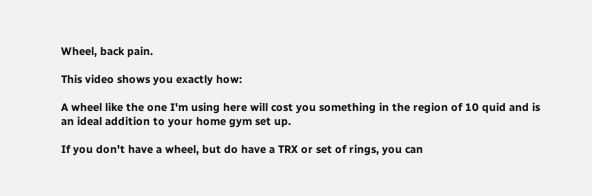Wheel, back pain.

This video shows you exactly how:

A wheel like the one I'm using here will cost you something in the region of 10 quid and is an ideal addition to your home gym set up.

If you don't have a wheel, but do have a TRX or set of rings, you can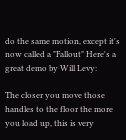do the same motion, except it's now called a "Fallout" Here's a great demo by Will Levy:

The closer you move those handles to the floor the more you load up, this is very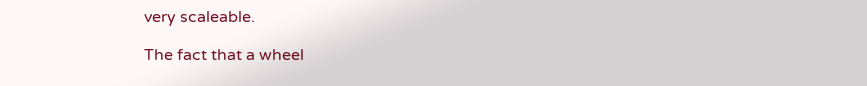very scaleable.

The fact that a wheel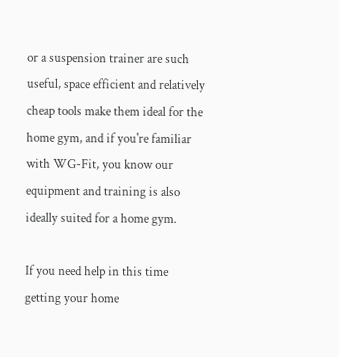or a suspension trainer are such useful, space efficient and relatively cheap tools make them ideal for the home gym, and if you're familiar with WG-Fit, you know our equipment and training is also ideally suited for a home gym.

If you need help in this time getting your home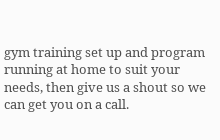gym training set up and program running at home to suit your needs, then give us a shout so we can get you on a call.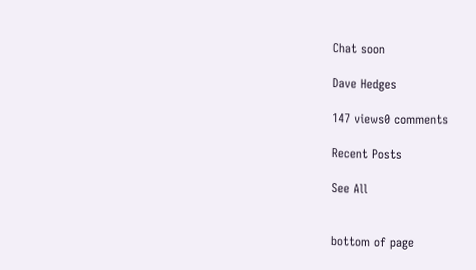Chat soon

Dave Hedges

147 views0 comments

Recent Posts

See All


bottom of page